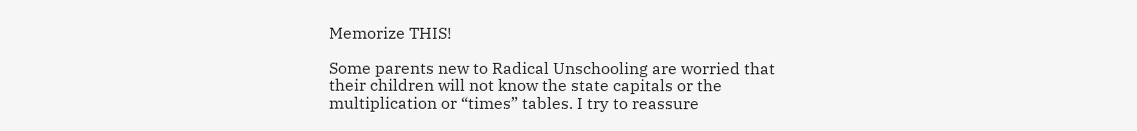Memorize THIS!

Some parents new to Radical Unschooling are worried that their children will not know the state capitals or the multiplication or “times” tables. I try to reassure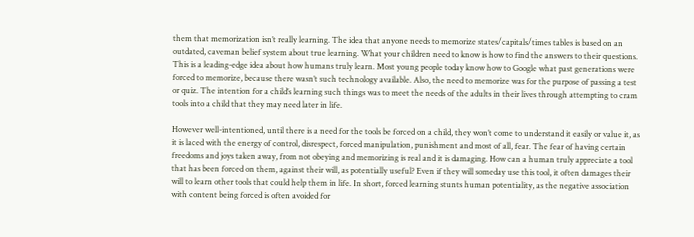them that memorization isn’t really learning. The idea that anyone needs to memorize states/capitals/times tables is based on an outdated, caveman belief system about true learning. What your children need to know is how to find the answers to their questions. This is a leading-edge idea about how humans truly learn. Most young people today know how to Google what past generations were forced to memorize, because there wasn’t such technology available. Also, the need to memorize was for the purpose of passing a test or quiz. The intention for a child’s learning such things was to meet the needs of the adults in their lives through attempting to cram tools into a child that they may need later in life.

However well-intentioned, until there is a need for the tools be forced on a child, they won’t come to understand it easily or value it, as it is laced with the energy of control, disrespect, forced manipulation, punishment and most of all, fear. The fear of having certain freedoms and joys taken away, from not obeying and memorizing is real and it is damaging. How can a human truly appreciate a tool that has been forced on them, against their will, as potentially useful? Even if they will someday use this tool, it often damages their will to learn other tools that could help them in life. In short, forced learning stunts human potentiality, as the negative association with content being forced is often avoided for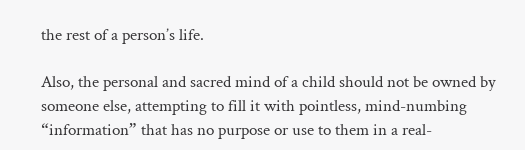the rest of a person’s life.

Also, the personal and sacred mind of a child should not be owned by someone else, attempting to fill it with pointless, mind-numbing “information” that has no purpose or use to them in a real-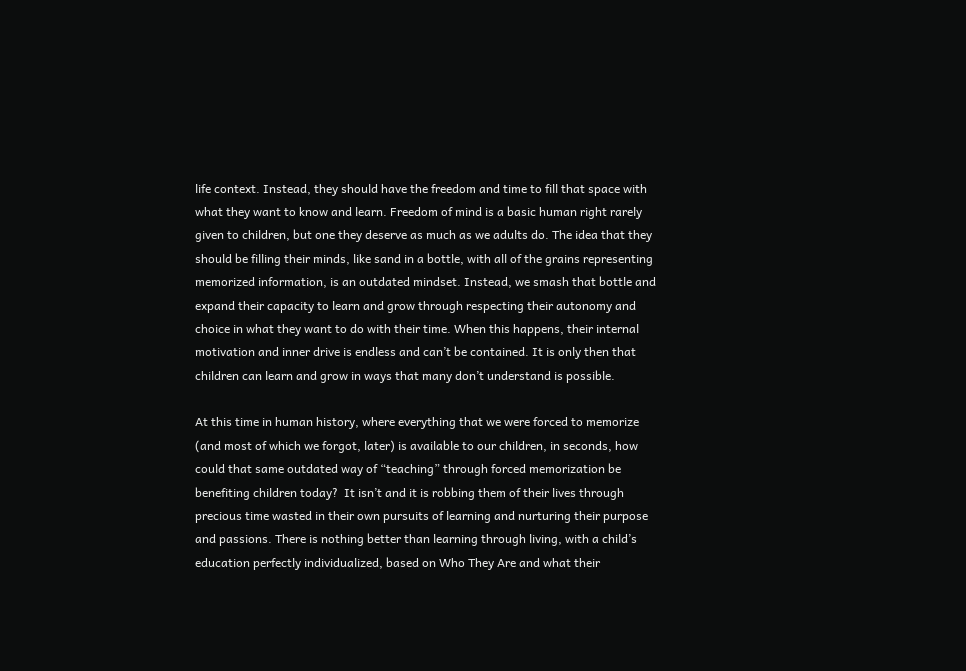life context. Instead, they should have the freedom and time to fill that space with what they want to know and learn. Freedom of mind is a basic human right rarely given to children, but one they deserve as much as we adults do. The idea that they should be filling their minds, like sand in a bottle, with all of the grains representing memorized information, is an outdated mindset. Instead, we smash that bottle and expand their capacity to learn and grow through respecting their autonomy and choice in what they want to do with their time. When this happens, their internal motivation and inner drive is endless and can’t be contained. It is only then that children can learn and grow in ways that many don’t understand is possible.

At this time in human history, where everything that we were forced to memorize (and most of which we forgot, later) is available to our children, in seconds, how could that same outdated way of “teaching” through forced memorization be benefiting children today?  It isn’t and it is robbing them of their lives through precious time wasted in their own pursuits of learning and nurturing their purpose and passions. There is nothing better than learning through living, with a child’s education perfectly individualized, based on Who They Are and what their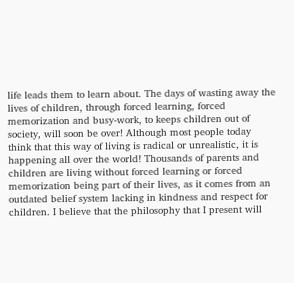life leads them to learn about. The days of wasting away the lives of children, through forced learning, forced memorization and busy-work, to keeps children out of society, will soon be over! Although most people today think that this way of living is radical or unrealistic, it is happening all over the world! Thousands of parents and children are living without forced learning or forced memorization being part of their lives, as it comes from an outdated belief system lacking in kindness and respect for children. I believe that the philosophy that I present will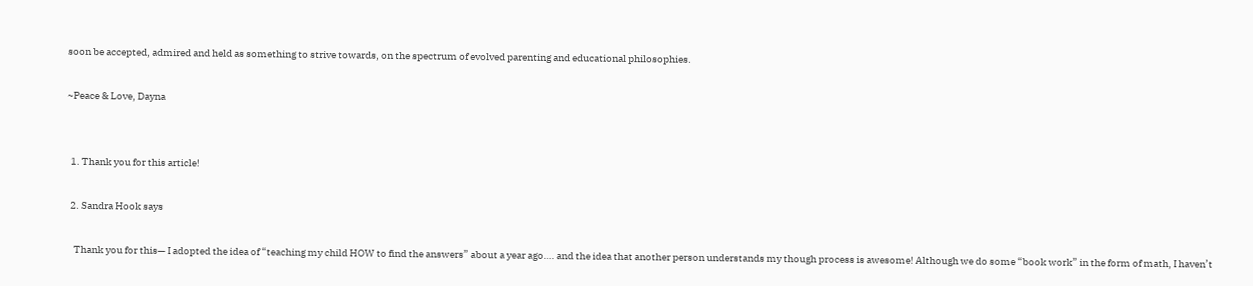soon be accepted, admired and held as something to strive towards, on the spectrum of evolved parenting and educational philosophies.

~Peace & Love, Dayna


  1. Thank you for this article!

  2. Sandra Hook says

    Thank you for this— I adopted the idea of “teaching my child HOW to find the answers” about a year ago…. and the idea that another person understands my though process is awesome! Although we do some “book work” in the form of math, I haven’t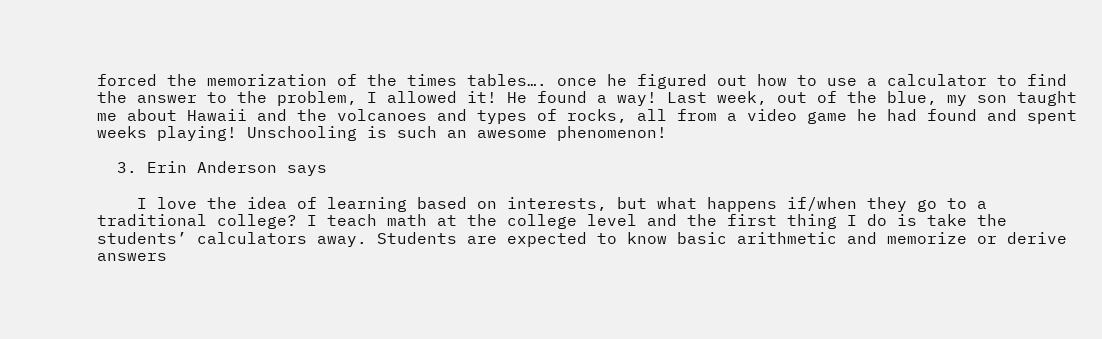forced the memorization of the times tables…. once he figured out how to use a calculator to find the answer to the problem, I allowed it! He found a way! Last week, out of the blue, my son taught me about Hawaii and the volcanoes and types of rocks, all from a video game he had found and spent weeks playing! Unschooling is such an awesome phenomenon!

  3. Erin Anderson says

    I love the idea of learning based on interests, but what happens if/when they go to a traditional college? I teach math at the college level and the first thing I do is take the students’ calculators away. Students are expected to know basic arithmetic and memorize or derive answers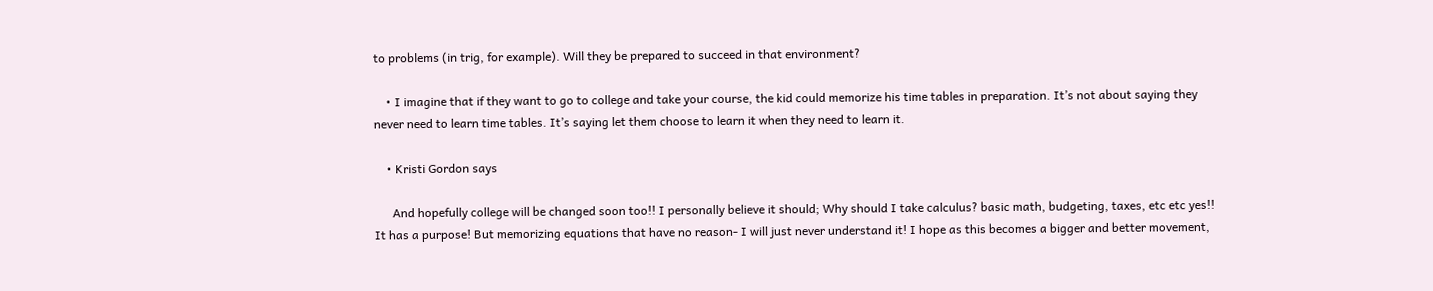to problems (in trig, for example). Will they be prepared to succeed in that environment?

    • I imagine that if they want to go to college and take your course, the kid could memorize his time tables in preparation. It’s not about saying they never need to learn time tables. It’s saying let them choose to learn it when they need to learn it.

    • Kristi Gordon says

      And hopefully college will be changed soon too!! I personally believe it should; Why should I take calculus? basic math, budgeting, taxes, etc etc yes!! It has a purpose! But memorizing equations that have no reason- I will just never understand it! I hope as this becomes a bigger and better movement,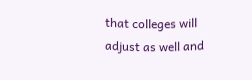that colleges will adjust as well and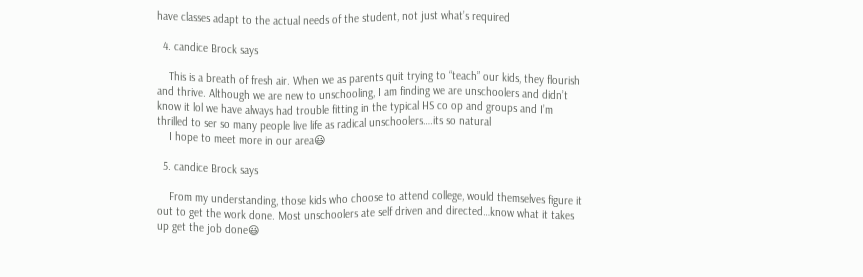have classes adapt to the actual needs of the student, not just what’s required

  4. candice Brock says

    This is a breath of fresh air. When we as parents quit trying to “teach” our kids, they flourish and thrive. Although we are new to unschooling, I am finding we are unschoolers and didn’t know it lol we have always had trouble fitting in the typical HS co op and groups and I’m thrilled to ser so many people live life as radical unschoolers….its so natural
    I hope to meet more in our area😃

  5. candice Brock says

    From my understanding, those kids who choose to attend college, would themselves figure it out to get the work done. Most unschoolers ate self driven and directed…know what it takes up get the job done😃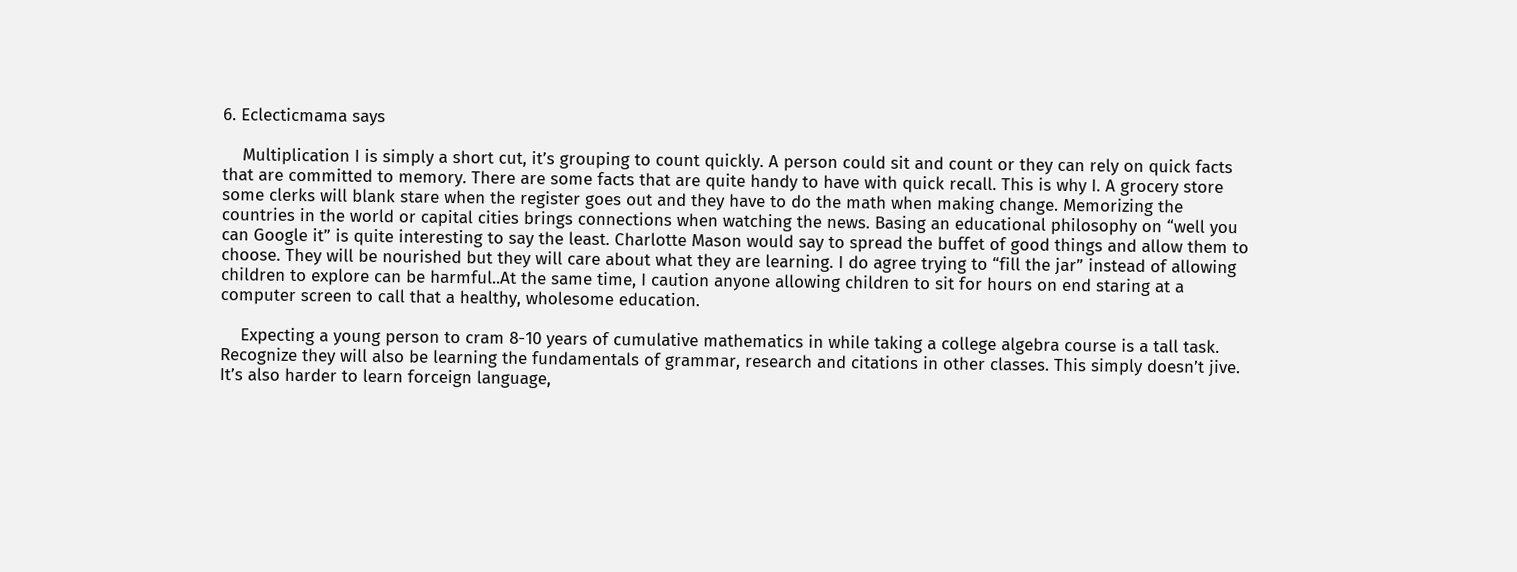6. Eclecticmama says

    Multiplication I is simply a short cut, it’s grouping to count quickly. A person could sit and count or they can rely on quick facts that are committed to memory. There are some facts that are quite handy to have with quick recall. This is why I. A grocery store some clerks will blank stare when the register goes out and they have to do the math when making change. Memorizing the countries in the world or capital cities brings connections when watching the news. Basing an educational philosophy on “well you can Google it” is quite interesting to say the least. Charlotte Mason would say to spread the buffet of good things and allow them to choose. They will be nourished but they will care about what they are learning. I do agree trying to “fill the jar” instead of allowing children to explore can be harmful..At the same time, I caution anyone allowing children to sit for hours on end staring at a computer screen to call that a healthy, wholesome education.

    Expecting a young person to cram 8-10 years of cumulative mathematics in while taking a college algebra course is a tall task. Recognize they will also be learning the fundamentals of grammar, research and citations in other classes. This simply doesn’t jive. It’s also harder to learn forceign language,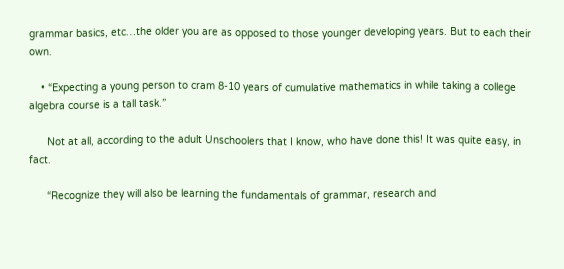grammar basics, etc…the older you are as opposed to those younger developing years. But to each their own.

    • “Expecting a young person to cram 8-10 years of cumulative mathematics in while taking a college algebra course is a tall task.”

      Not at all, according to the adult Unschoolers that I know, who have done this! It was quite easy, in fact.

      “Recognize they will also be learning the fundamentals of grammar, research and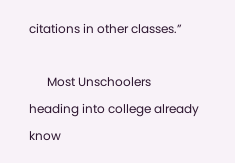citations in other classes.”

      Most Unschoolers heading into college already know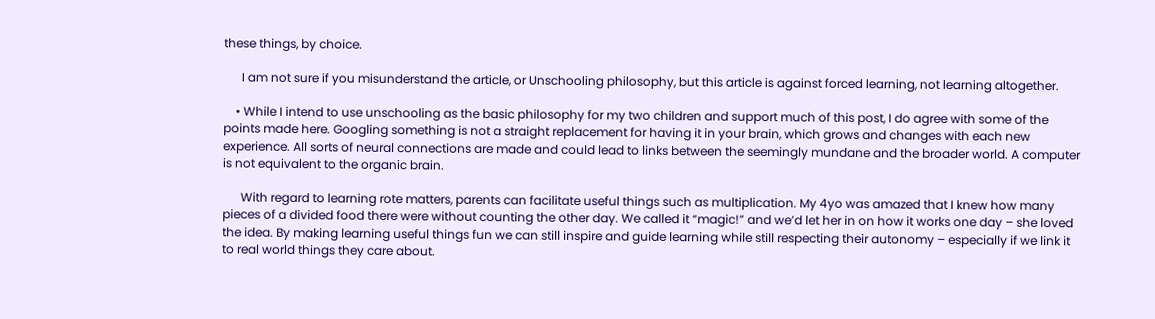these things, by choice.

      I am not sure if you misunderstand the article, or Unschooling philosophy, but this article is against forced learning, not learning altogether.

    • While I intend to use unschooling as the basic philosophy for my two children and support much of this post, I do agree with some of the points made here. Googling something is not a straight replacement for having it in your brain, which grows and changes with each new experience. All sorts of neural connections are made and could lead to links between the seemingly mundane and the broader world. A computer is not equivalent to the organic brain.

      With regard to learning rote matters, parents can facilitate useful things such as multiplication. My 4yo was amazed that I knew how many pieces of a divided food there were without counting the other day. We called it “magic!” and we’d let her in on how it works one day – she loved the idea. By making learning useful things fun we can still inspire and guide learning while still respecting their autonomy – especially if we link it to real world things they care about.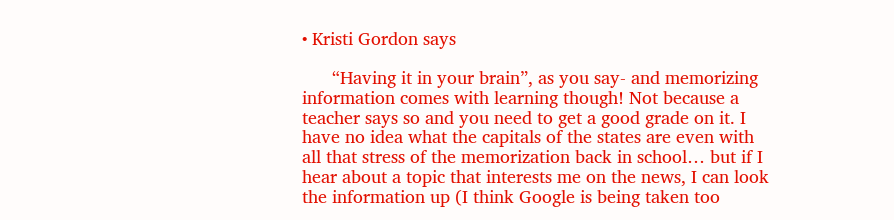• Kristi Gordon says

      “Having it in your brain”, as you say- and memorizing information comes with learning though! Not because a teacher says so and you need to get a good grade on it. I have no idea what the capitals of the states are even with all that stress of the memorization back in school… but if I hear about a topic that interests me on the news, I can look the information up (I think Google is being taken too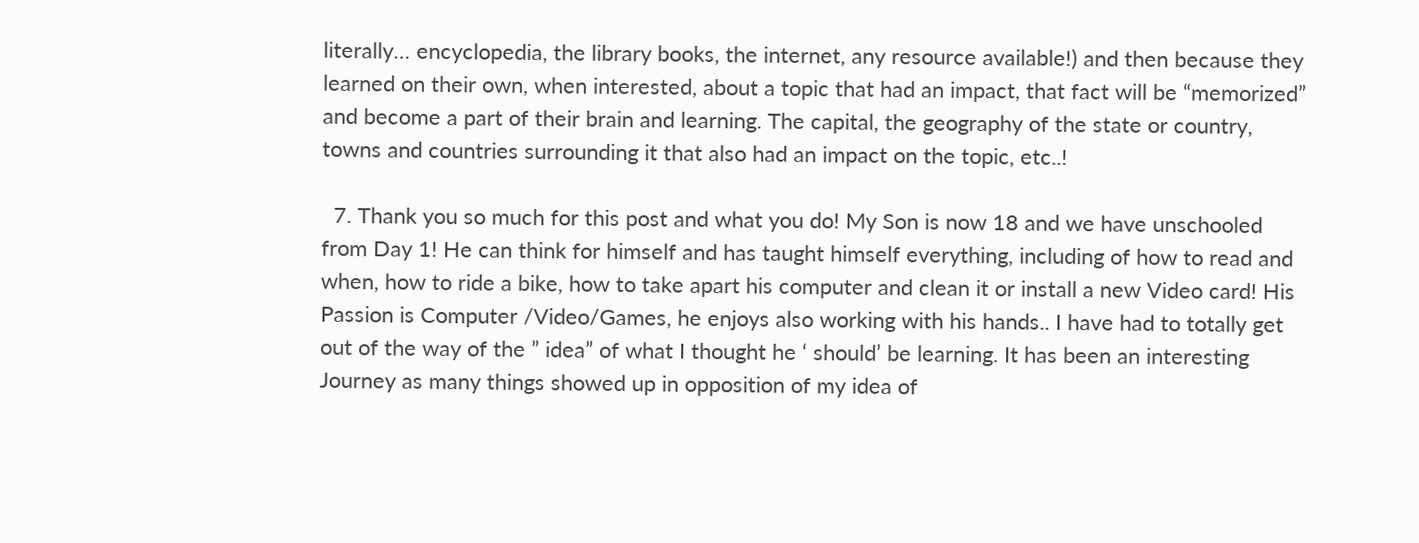literally… encyclopedia, the library books, the internet, any resource available!) and then because they learned on their own, when interested, about a topic that had an impact, that fact will be “memorized” and become a part of their brain and learning. The capital, the geography of the state or country, towns and countries surrounding it that also had an impact on the topic, etc..!

  7. Thank you so much for this post and what you do! My Son is now 18 and we have unschooled from Day 1! He can think for himself and has taught himself everything, including of how to read and when, how to ride a bike, how to take apart his computer and clean it or install a new Video card! His Passion is Computer /Video/Games, he enjoys also working with his hands.. I have had to totally get out of the way of the ” idea” of what I thought he ‘ should’ be learning. It has been an interesting Journey as many things showed up in opposition of my idea of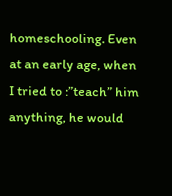homeschooling. Even at an early age, when I tried to :”teach” him anything, he would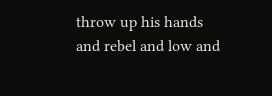throw up his hands and rebel and low and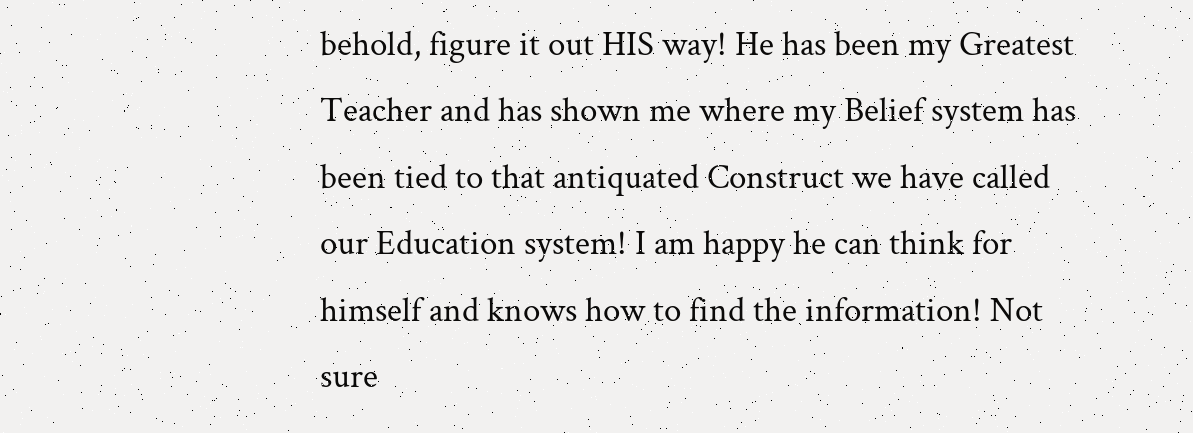behold, figure it out HIS way! He has been my Greatest Teacher and has shown me where my Belief system has been tied to that antiquated Construct we have called our Education system! I am happy he can think for himself and knows how to find the information! Not sure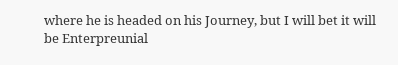where he is headed on his Journey, but I will bet it will be Enterpreunial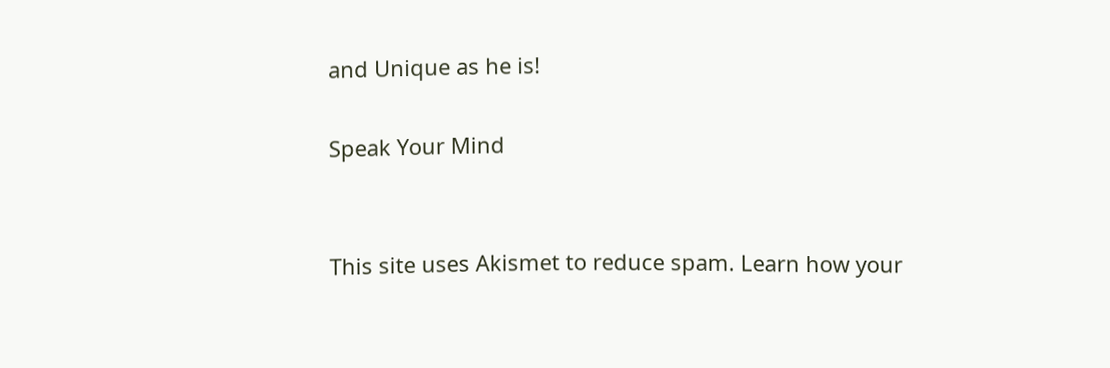and Unique as he is!

Speak Your Mind


This site uses Akismet to reduce spam. Learn how your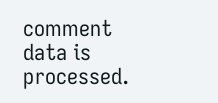comment data is processed.